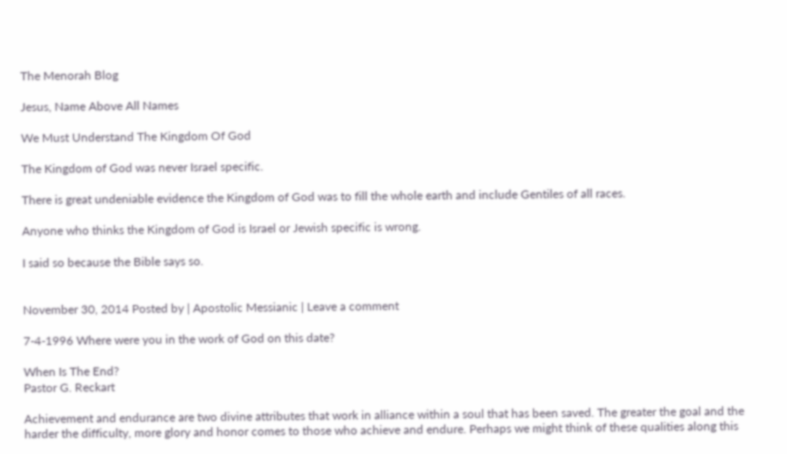The Menorah Blog

Jesus, Name Above All Names

We Must Understand The Kingdom Of God

The Kingdom of God was never Israel specific.

There is great undeniable evidence the Kingdom of God was to fill the whole earth and include Gentiles of all races.

Anyone who thinks the Kingdom of God is Israel or Jewish specific is wrong.

I said so because the Bible says so.


November 30, 2014 Posted by | Apostolic Messianic | Leave a comment

7-4-1996 Where were you in the work of God on this date?

When Is The End?
Pastor G. Reckart

Achievement and endurance are two divine attributes that work in alliance within a soul that has been saved. The greater the goal and the harder the difficulty, more glory and honor comes to those who achieve and endure. Perhaps we might think of these qualities along this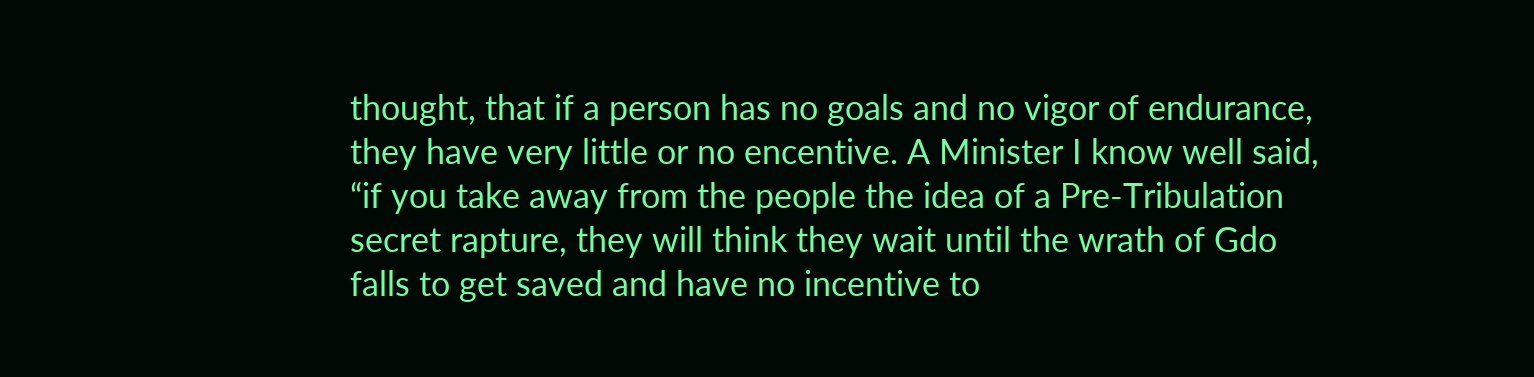thought, that if a person has no goals and no vigor of endurance, they have very little or no encentive. A Minister I know well said, “if you take away from the people the idea of a Pre-Tribulation secret rapture, they will think they wait until the wrath of Gdo falls to get saved and have no incentive to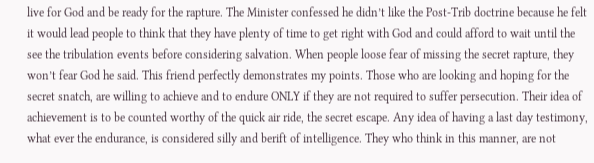live for God and be ready for the rapture. The Minister confessed he didn’t like the Post-Trib doctrine because he felt it would lead people to think that they have plenty of time to get right with God and could afford to wait until the see the tribulation events before considering salvation. When people loose fear of missing the secret rapture, they won’t fear God he said. This friend perfectly demonstrates my points. Those who are looking and hoping for the secret snatch, are willing to achieve and to endure ONLY if they are not required to suffer persecution. Their idea of achievement is to be counted worthy of the quick air ride, the secret escape. Any idea of having a last day testimony, what ever the endurance, is considered silly and berift of intelligence. They who think in this manner, are not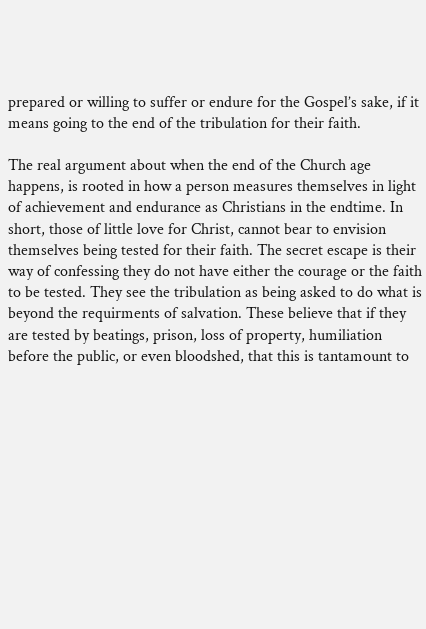prepared or willing to suffer or endure for the Gospel’s sake, if it means going to the end of the tribulation for their faith.

The real argument about when the end of the Church age happens, is rooted in how a person measures themselves in light of achievement and endurance as Christians in the endtime. In short, those of little love for Christ, cannot bear to envision themselves being tested for their faith. The secret escape is their way of confessing they do not have either the courage or the faith to be tested. They see the tribulation as being asked to do what is beyond the requirments of salvation. These believe that if they are tested by beatings, prison, loss of property, humiliation before the public, or even bloodshed, that this is tantamount to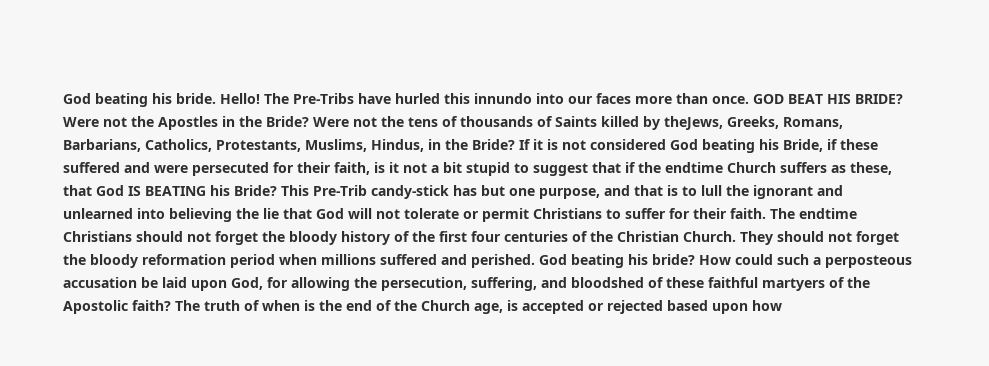God beating his bride. Hello! The Pre-Tribs have hurled this innundo into our faces more than once. GOD BEAT HIS BRIDE? Were not the Apostles in the Bride? Were not the tens of thousands of Saints killed by theJews, Greeks, Romans, Barbarians, Catholics, Protestants, Muslims, Hindus, in the Bride? If it is not considered God beating his Bride, if these suffered and were persecuted for their faith, is it not a bit stupid to suggest that if the endtime Church suffers as these, that God IS BEATING his Bride? This Pre-Trib candy-stick has but one purpose, and that is to lull the ignorant and unlearned into believing the lie that God will not tolerate or permit Christians to suffer for their faith. The endtime Christians should not forget the bloody history of the first four centuries of the Christian Church. They should not forget the bloody reformation period when millions suffered and perished. God beating his bride? How could such a perposteous accusation be laid upon God, for allowing the persecution, suffering, and bloodshed of these faithful martyers of the Apostolic faith? The truth of when is the end of the Church age, is accepted or rejected based upon how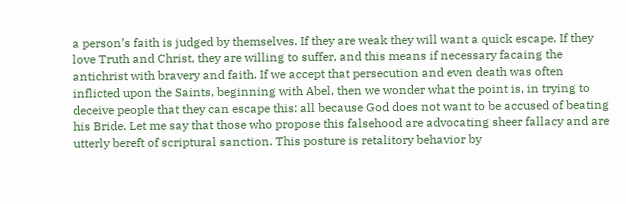a person’s faith is judged by themselves. If they are weak they will want a quick escape. If they love Truth and Christ, they are willing to suffer, and this means if necessary facaing the antichrist with bravery and faith. If we accept that persecution and even death was often inflicted upon the Saints, beginning with Abel, then we wonder what the point is, in trying to deceive people that they can escape this: all because God does not want to be accused of beating his Bride. Let me say that those who propose this falsehood are advocating sheer fallacy and are utterly bereft of scriptural sanction. This posture is retalitory behavior by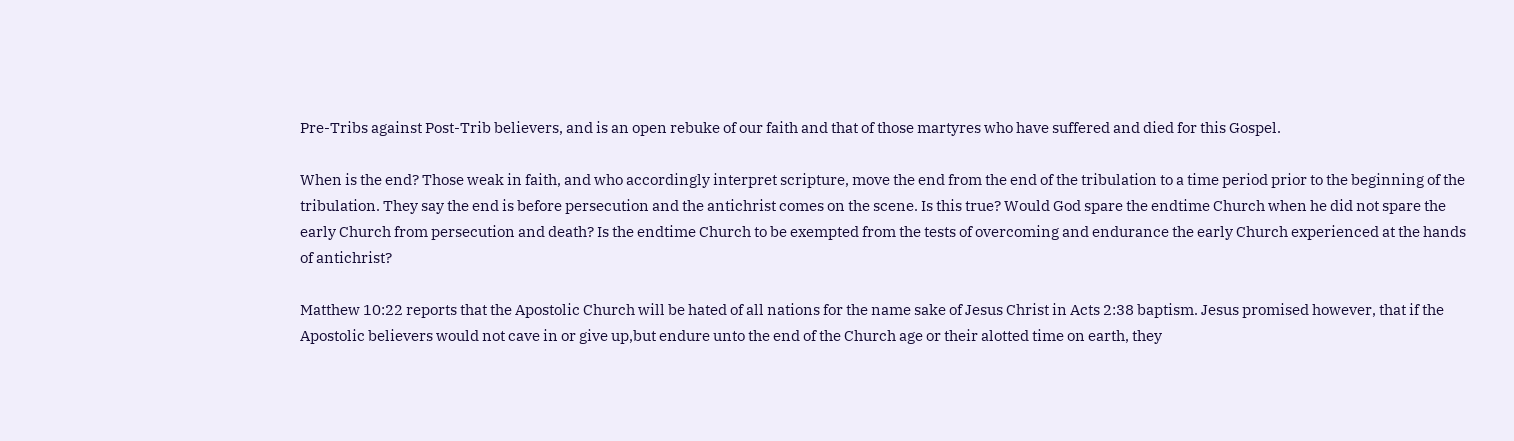Pre-Tribs against Post-Trib believers, and is an open rebuke of our faith and that of those martyres who have suffered and died for this Gospel.

When is the end? Those weak in faith, and who accordingly interpret scripture, move the end from the end of the tribulation to a time period prior to the beginning of the tribulation. They say the end is before persecution and the antichrist comes on the scene. Is this true? Would God spare the endtime Church when he did not spare the early Church from persecution and death? Is the endtime Church to be exempted from the tests of overcoming and endurance the early Church experienced at the hands of antichrist?

Matthew 10:22 reports that the Apostolic Church will be hated of all nations for the name sake of Jesus Christ in Acts 2:38 baptism. Jesus promised however, that if the Apostolic believers would not cave in or give up,but endure unto the end of the Church age or their alotted time on earth, they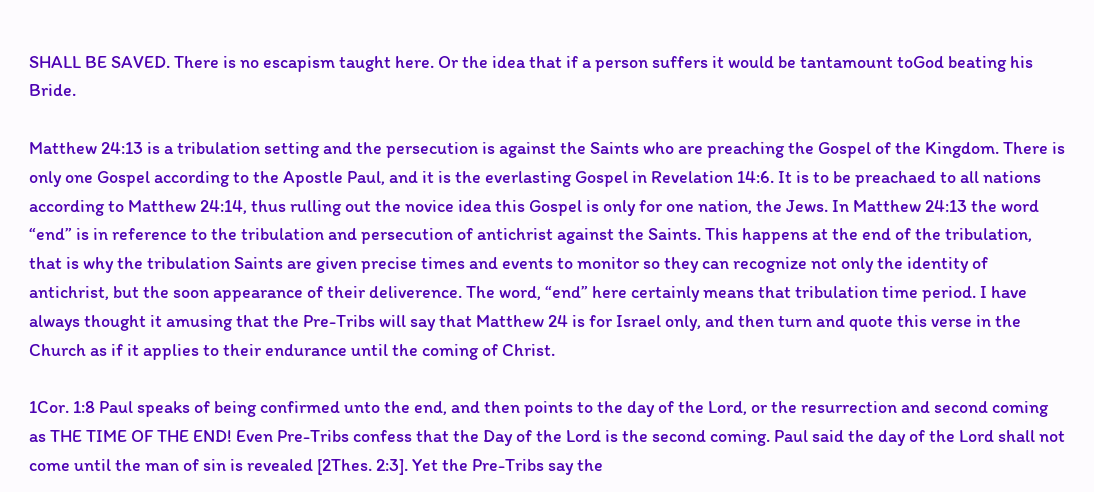SHALL BE SAVED. There is no escapism taught here. Or the idea that if a person suffers it would be tantamount toGod beating his Bride.

Matthew 24:13 is a tribulation setting and the persecution is against the Saints who are preaching the Gospel of the Kingdom. There is only one Gospel according to the Apostle Paul, and it is the everlasting Gospel in Revelation 14:6. It is to be preachaed to all nations according to Matthew 24:14, thus rulling out the novice idea this Gospel is only for one nation, the Jews. In Matthew 24:13 the word “end” is in reference to the tribulation and persecution of antichrist against the Saints. This happens at the end of the tribulation, that is why the tribulation Saints are given precise times and events to monitor so they can recognize not only the identity of antichrist, but the soon appearance of their deliverence. The word, “end” here certainly means that tribulation time period. I have always thought it amusing that the Pre-Tribs will say that Matthew 24 is for Israel only, and then turn and quote this verse in the Church as if it applies to their endurance until the coming of Christ.

1Cor. 1:8 Paul speaks of being confirmed unto the end, and then points to the day of the Lord, or the resurrection and second coming as THE TIME OF THE END! Even Pre-Tribs confess that the Day of the Lord is the second coming. Paul said the day of the Lord shall not come until the man of sin is revealed [2Thes. 2:3]. Yet the Pre-Tribs say the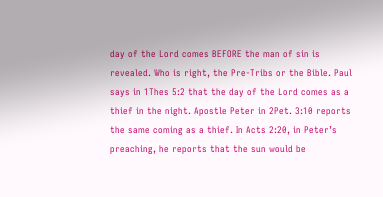day of the Lord comes BEFORE the man of sin is revealed. Who is right, the Pre-Tribs or the Bible. Paul says in 1Thes 5:2 that the day of the Lord comes as a thief in the night. Apostle Peter in 2Pet. 3:10 reports the same coming as a thief. In Acts 2:20, in Peter’s preaching, he reports that the sun would be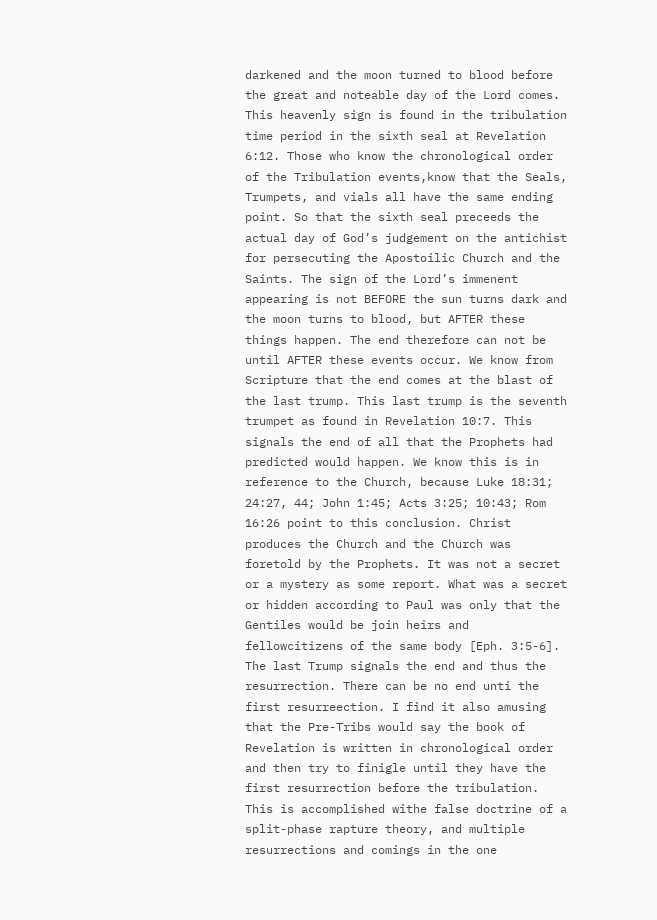darkened and the moon turned to blood before the great and noteable day of the Lord comes. This heavenly sign is found in the tribulation time period in the sixth seal at Revelation 6:12. Those who know the chronological order of the Tribulation events,know that the Seals, Trumpets, and vials all have the same ending point. So that the sixth seal preceeds the actual day of God’s judgement on the antichist for persecuting the Apostoilic Church and the Saints. The sign of the Lord’s immenent appearing is not BEFORE the sun turns dark and the moon turns to blood, but AFTER these things happen. The end therefore can not be until AFTER these events occur. We know from Scripture that the end comes at the blast of the last trump. This last trump is the seventh trumpet as found in Revelation 10:7. This signals the end of all that the Prophets had predicted would happen. We know this is in reference to the Church, because Luke 18:31; 24:27, 44; John 1:45; Acts 3:25; 10:43; Rom 16:26 point to this conclusion. Christ produces the Church and the Church was foretold by the Prophets. It was not a secret or a mystery as some report. What was a secret or hidden according to Paul was only that the Gentiles would be join heirs and fellowcitizens of the same body [Eph. 3:5-6]. The last Trump signals the end and thus the resurrection. There can be no end unti the first resurreection. I find it also amusing that the Pre-Tribs would say the book of Revelation is written in chronological order and then try to finigle until they have the first resurrection before the tribulation. This is accomplished withe false doctrine of a split-phase rapture theory, and multiple resurrections and comings in the one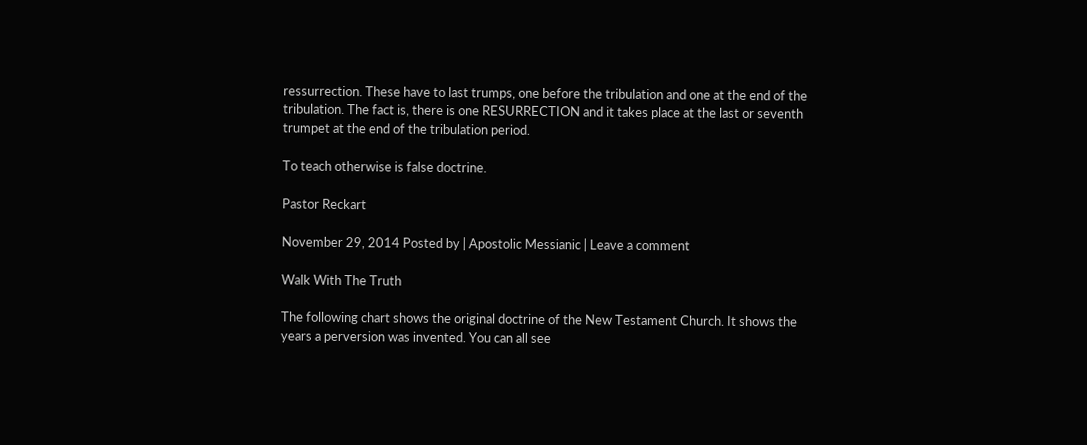ressurrection. These have to last trumps, one before the tribulation and one at the end of the tribulation. The fact is, there is one RESURRECTION and it takes place at the last or seventh trumpet at the end of the tribulation period.

To teach otherwise is false doctrine.

Pastor Reckart

November 29, 2014 Posted by | Apostolic Messianic | Leave a comment

Walk With The Truth

The following chart shows the original doctrine of the New Testament Church. It shows the years a perversion was invented. You can all see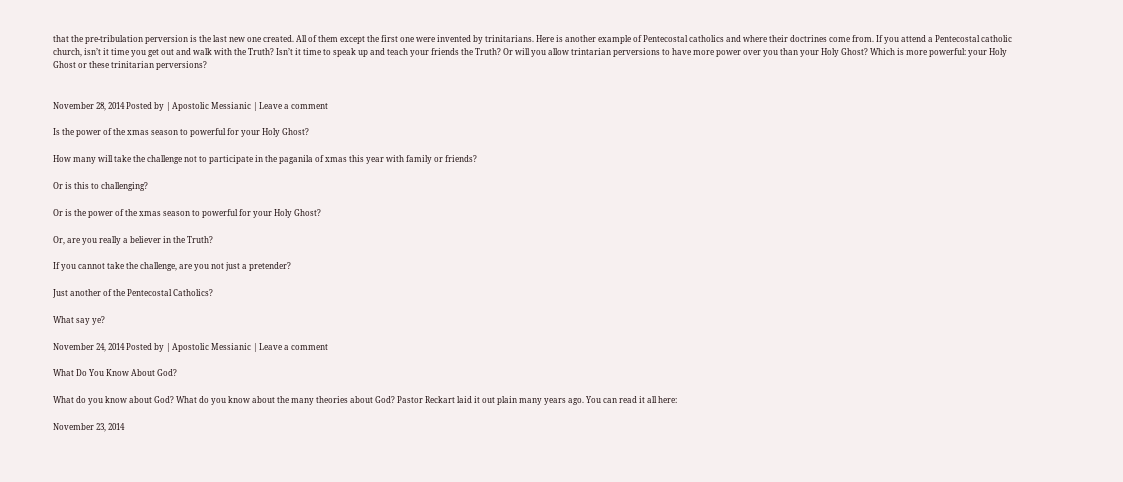that the pre-tribulation perversion is the last new one created. All of them except the first one were invented by trinitarians. Here is another example of Pentecostal catholics and where their doctrines come from. If you attend a Pentecostal catholic church, isn’t it time you get out and walk with the Truth? Isn’t it time to speak up and teach your friends the Truth? Or will you allow trintarian perversions to have more power over you than your Holy Ghost? Which is more powerful: your Holy Ghost or these trinitarian perversions?


November 28, 2014 Posted by | Apostolic Messianic | Leave a comment

Is the power of the xmas season to powerful for your Holy Ghost?

How many will take the challenge not to participate in the paganila of xmas this year with family or friends?

Or is this to challenging?

Or is the power of the xmas season to powerful for your Holy Ghost?

Or, are you really a believer in the Truth?

If you cannot take the challenge, are you not just a pretender?

Just another of the Pentecostal Catholics?

What say ye?

November 24, 2014 Posted by | Apostolic Messianic | Leave a comment

What Do You Know About God?

What do you know about God? What do you know about the many theories about God? Pastor Reckart laid it out plain many years ago. You can read it all here:

November 23, 2014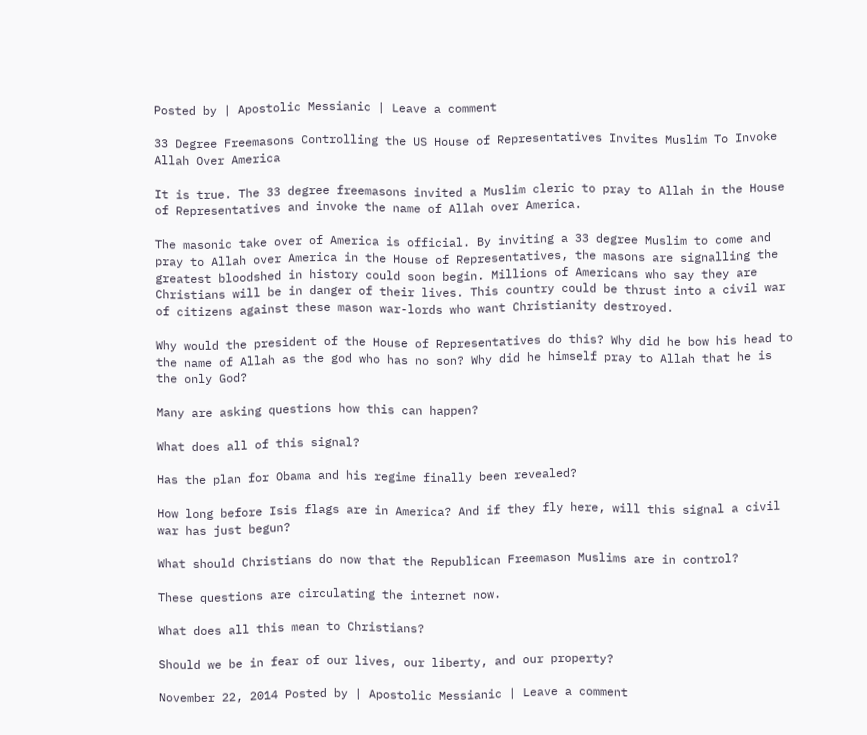Posted by | Apostolic Messianic | Leave a comment

33 Degree Freemasons Controlling the US House of Representatives Invites Muslim To Invoke Allah Over America

It is true. The 33 degree freemasons invited a Muslim cleric to pray to Allah in the House of Representatives and invoke the name of Allah over America.

The masonic take over of America is official. By inviting a 33 degree Muslim to come and pray to Allah over America in the House of Representatives, the masons are signalling the greatest bloodshed in history could soon begin. Millions of Americans who say they are Christians will be in danger of their lives. This country could be thrust into a civil war of citizens against these mason war-lords who want Christianity destroyed.

Why would the president of the House of Representatives do this? Why did he bow his head to the name of Allah as the god who has no son? Why did he himself pray to Allah that he is the only God?

Many are asking questions how this can happen?

What does all of this signal?

Has the plan for Obama and his regime finally been revealed?

How long before Isis flags are in America? And if they fly here, will this signal a civil war has just begun?

What should Christians do now that the Republican Freemason Muslims are in control?

These questions are circulating the internet now.

What does all this mean to Christians?

Should we be in fear of our lives, our liberty, and our property?

November 22, 2014 Posted by | Apostolic Messianic | Leave a comment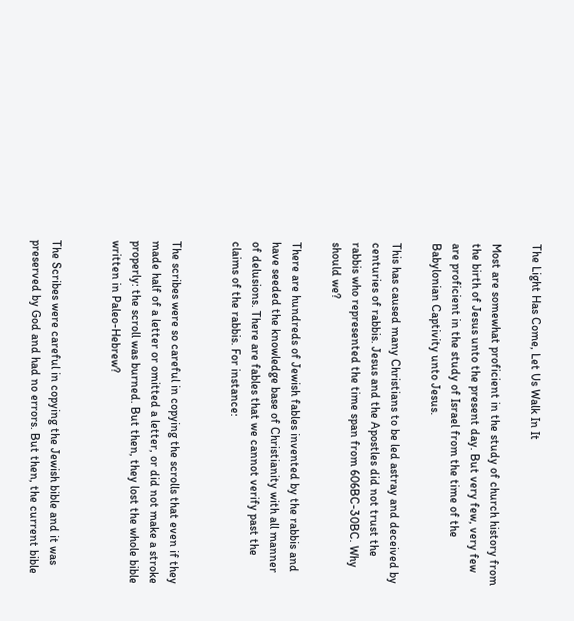The Light Has Come, Let Us Walk In It

Most are somewhat proficient in the study of church history from the birth of Jesus unto the present day. But very few, very few are proficient in the study of Israel from the time of the Babylonian Captivity unto Jesus.

This has caused many Christians to be led astray and deceived by centuries of rabbis. Jesus and the Apostles did not trust the rabbis who represented the time span from 606BC-30BC. Why should we?

There are hundreds of Jewish fables invented by the rabbis and have seeded the knowledge base of Christianity with all manner of delusions. There are fables that we cannot verify past the claims of the rabbis. For instance:


The scribes were so careful in copying the scrolls that even if they made half of a letter or omitted a letter, or did not make a stroke properly: the scroll was burned. But then, they lost the whole bible written in Paleo-Hebrew?


The Scribes were careful in copying the Jewish bible and it was preserved by God and had no errors. But then, the current bible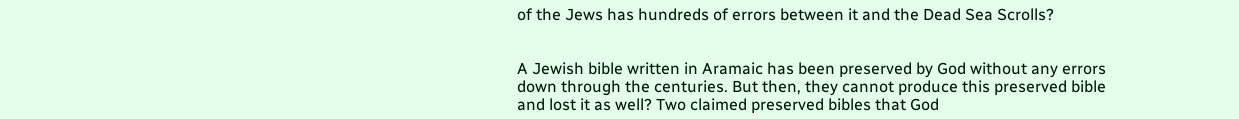of the Jews has hundreds of errors between it and the Dead Sea Scrolls?


A Jewish bible written in Aramaic has been preserved by God without any errors down through the centuries. But then, they cannot produce this preserved bible and lost it as well? Two claimed preserved bibles that God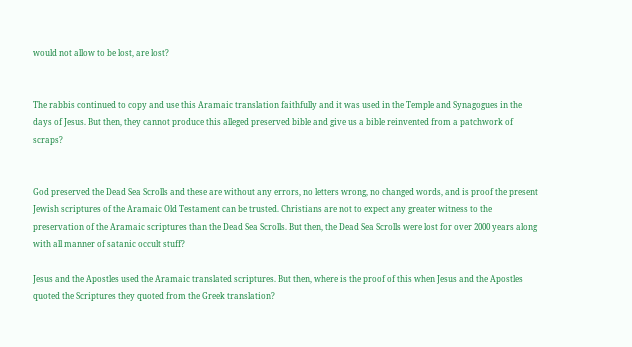would not allow to be lost, are lost?


The rabbis continued to copy and use this Aramaic translation faithfully and it was used in the Temple and Synagogues in the days of Jesus. But then, they cannot produce this alleged preserved bible and give us a bible reinvented from a patchwork of scraps?


God preserved the Dead Sea Scrolls and these are without any errors, no letters wrong, no changed words, and is proof the present Jewish scriptures of the Aramaic Old Testament can be trusted. Christians are not to expect any greater witness to the preservation of the Aramaic scriptures than the Dead Sea Scrolls. But then, the Dead Sea Scrolls were lost for over 2000 years along with all manner of satanic occult stuff?

Jesus and the Apostles used the Aramaic translated scriptures. But then, where is the proof of this when Jesus and the Apostles quoted the Scriptures they quoted from the Greek translation?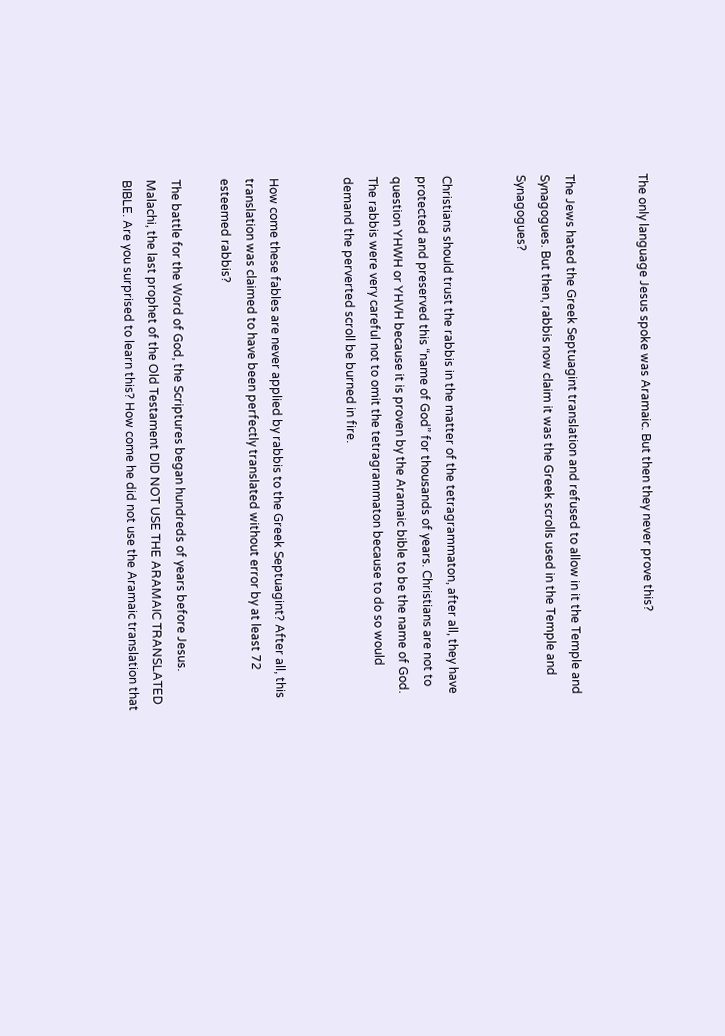The only language Jesus spoke was Aramaic. But then they never prove this?


The Jews hated the Greek Septuagint translation and refused to allow in it the Temple and Synagogues. But then, rabbis now claim it was the Greek scrolls used in the Temple and Synagogues?


Christians should trust the rabbis in the matter of the tetragrammaton, after all, they have protected and preserved this “name of God” for thousands of years. Christians are not to question YHWH or YHVH because it is proven by the Aramaic bible to be the name of God. The rabbis were very careful not to omit the tetragrammaton because to do so would demand the perverted scroll be burned in fire.


How come these fables are never applied by rabbis to the Greek Septuagint? After all, this translation was claimed to have been perfectly translated without error by at least 72 esteemed rabbis?

The battle for the Word of God, the Scriptures began hundreds of years before Jesus. Malachi, the last prophet of the Old Testament DID NOT USE THE ARAMAIC TRANSLATED BIBLE. Are you surprised to learn this? How come he did not use the Aramaic translation that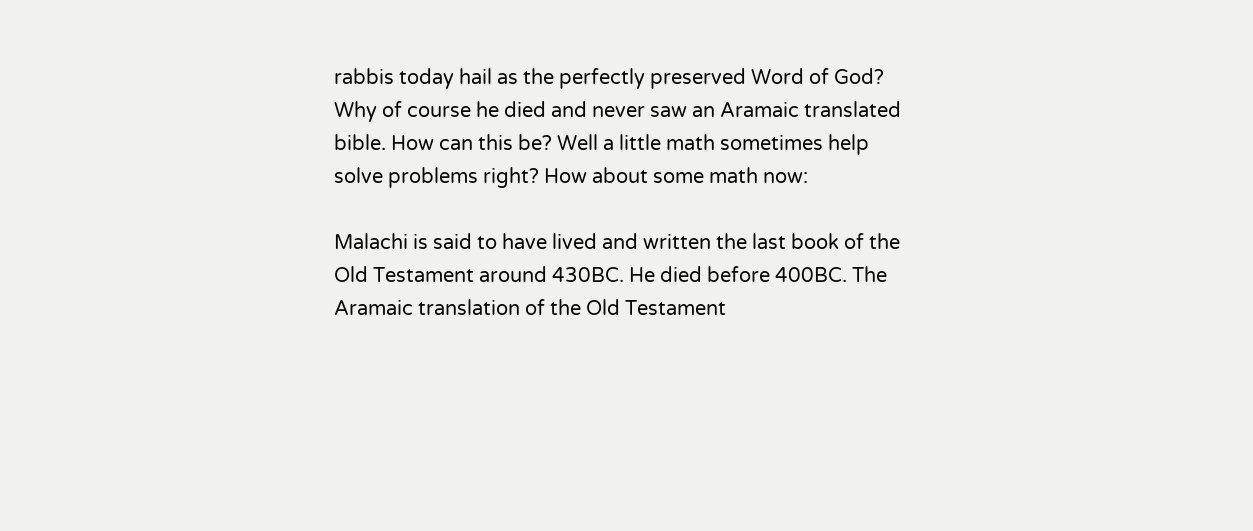rabbis today hail as the perfectly preserved Word of God? Why of course he died and never saw an Aramaic translated bible. How can this be? Well a little math sometimes help solve problems right? How about some math now:

Malachi is said to have lived and written the last book of the Old Testament around 430BC. He died before 400BC. The Aramaic translation of the Old Testament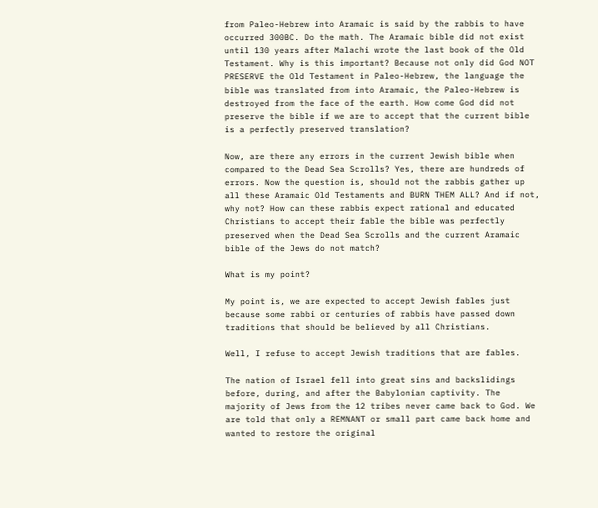from Paleo-Hebrew into Aramaic is said by the rabbis to have occurred 300BC. Do the math. The Aramaic bible did not exist until 130 years after Malachi wrote the last book of the Old Testament. Why is this important? Because not only did God NOT PRESERVE the Old Testament in Paleo-Hebrew, the language the bible was translated from into Aramaic, the Paleo-Hebrew is destroyed from the face of the earth. How come God did not preserve the bible if we are to accept that the current bible is a perfectly preserved translation?

Now, are there any errors in the current Jewish bible when compared to the Dead Sea Scrolls? Yes, there are hundreds of errors. Now the question is, should not the rabbis gather up all these Aramaic Old Testaments and BURN THEM ALL? And if not, why not? How can these rabbis expect rational and educated Christians to accept their fable the bible was perfectly preserved when the Dead Sea Scrolls and the current Aramaic bible of the Jews do not match?

What is my point?

My point is, we are expected to accept Jewish fables just because some rabbi or centuries of rabbis have passed down traditions that should be believed by all Christians.

Well, I refuse to accept Jewish traditions that are fables.

The nation of Israel fell into great sins and backslidings before, during, and after the Babylonian captivity. The majority of Jews from the 12 tribes never came back to God. We are told that only a REMNANT or small part came back home and wanted to restore the original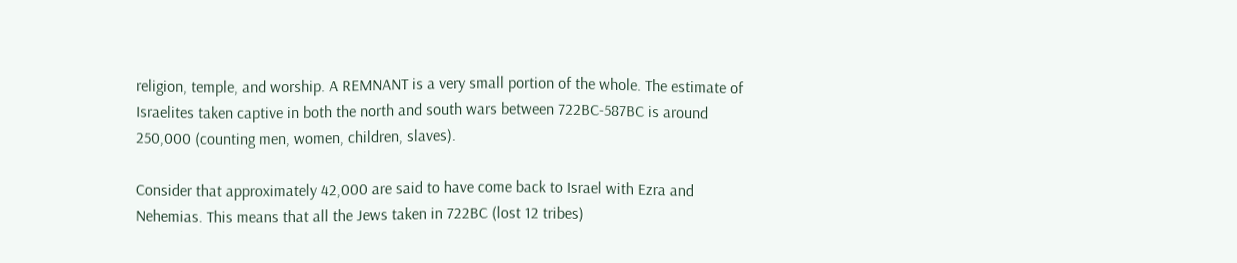religion, temple, and worship. A REMNANT is a very small portion of the whole. The estimate of Israelites taken captive in both the north and south wars between 722BC-587BC is around 250,000 (counting men, women, children, slaves).

Consider that approximately 42,000 are said to have come back to Israel with Ezra and Nehemias. This means that all the Jews taken in 722BC (lost 12 tribes)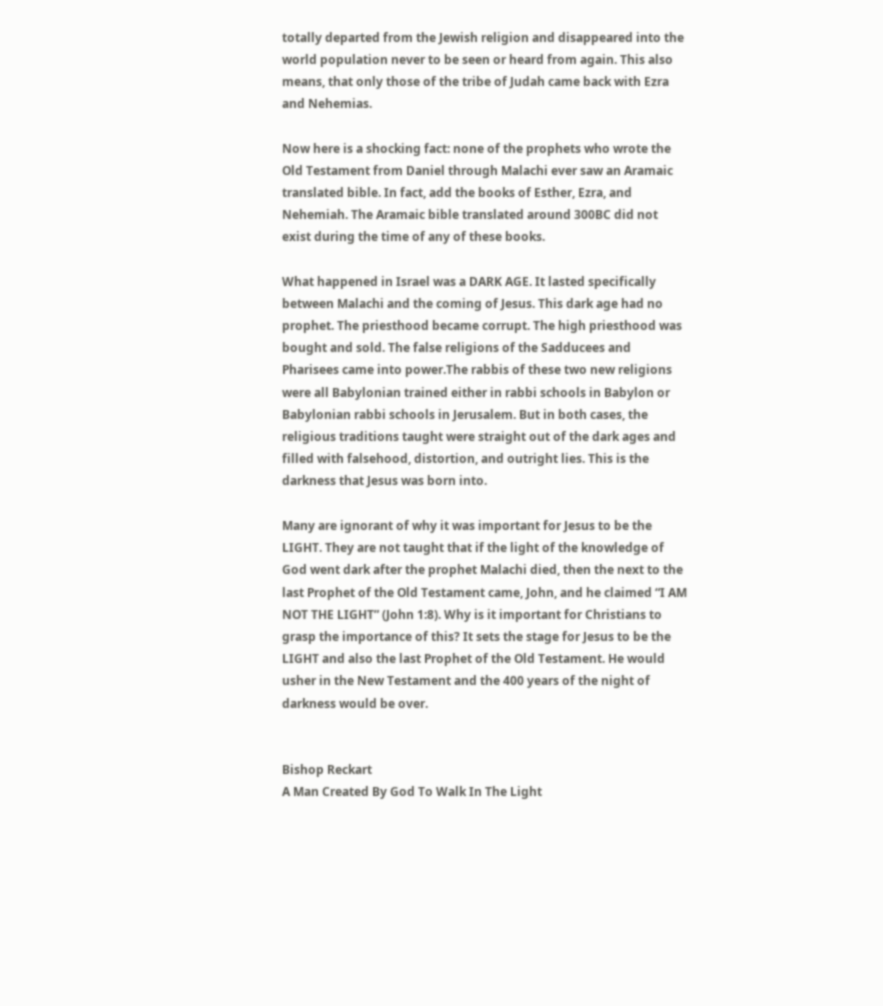totally departed from the Jewish religion and disappeared into the world population never to be seen or heard from again. This also means, that only those of the tribe of Judah came back with Ezra and Nehemias.

Now here is a shocking fact: none of the prophets who wrote the Old Testament from Daniel through Malachi ever saw an Aramaic translated bible. In fact, add the books of Esther, Ezra, and Nehemiah. The Aramaic bible translated around 300BC did not exist during the time of any of these books.

What happened in Israel was a DARK AGE. It lasted specifically between Malachi and the coming of Jesus. This dark age had no prophet. The priesthood became corrupt. The high priesthood was bought and sold. The false religions of the Sadducees and Pharisees came into power.The rabbis of these two new religions were all Babylonian trained either in rabbi schools in Babylon or Babylonian rabbi schools in Jerusalem. But in both cases, the religious traditions taught were straight out of the dark ages and filled with falsehood, distortion, and outright lies. This is the darkness that Jesus was born into.

Many are ignorant of why it was important for Jesus to be the LIGHT. They are not taught that if the light of the knowledge of God went dark after the prophet Malachi died, then the next to the last Prophet of the Old Testament came, John, and he claimed “I AM NOT THE LIGHT” (John 1:8). Why is it important for Christians to grasp the importance of this? It sets the stage for Jesus to be the LIGHT and also the last Prophet of the Old Testament. He would usher in the New Testament and the 400 years of the night of darkness would be over.


Bishop Reckart
A Man Created By God To Walk In The Light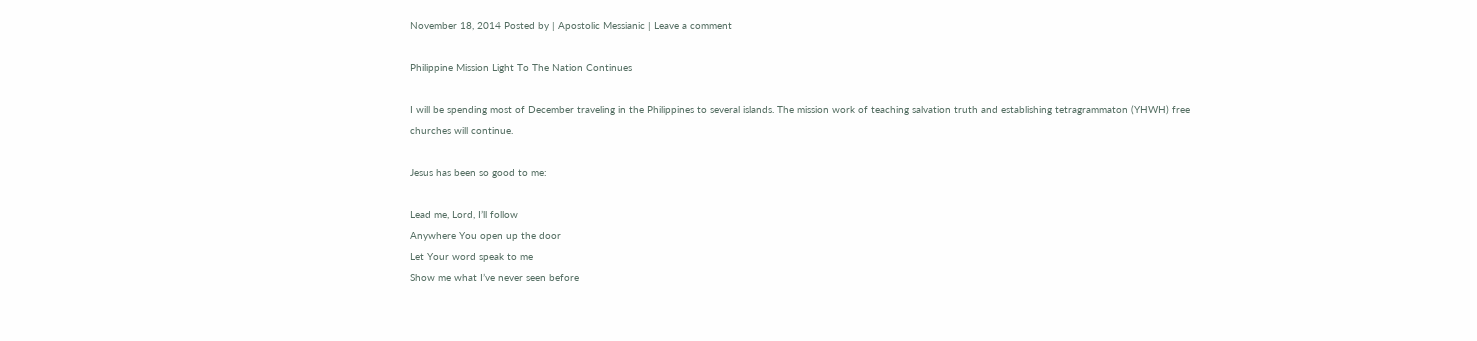November 18, 2014 Posted by | Apostolic Messianic | Leave a comment

Philippine Mission Light To The Nation Continues

I will be spending most of December traveling in the Philippines to several islands. The mission work of teaching salvation truth and establishing tetragrammaton (YHWH) free churches will continue.

Jesus has been so good to me:

Lead me, Lord, I’ll follow
Anywhere You open up the door
Let Your word speak to me
Show me what I’ve never seen before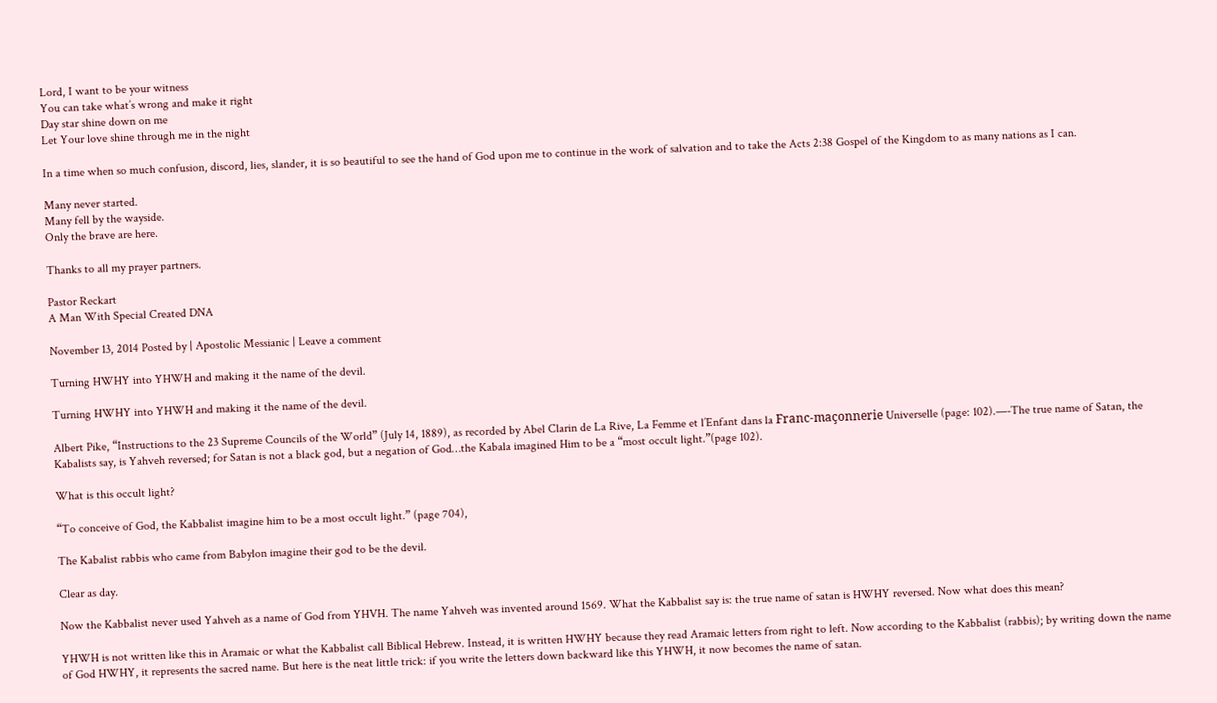Lord, I want to be your witness
You can take what’s wrong and make it right
Day star shine down on me
Let Your love shine through me in the night

In a time when so much confusion, discord, lies, slander, it is so beautiful to see the hand of God upon me to continue in the work of salvation and to take the Acts 2:38 Gospel of the Kingdom to as many nations as I can.

Many never started.
Many fell by the wayside.
Only the brave are here.

Thanks to all my prayer partners.

Pastor Reckart
A Man With Special Created DNA

November 13, 2014 Posted by | Apostolic Messianic | Leave a comment

Turning HWHY into YHWH and making it the name of the devil.

Turning HWHY into YHWH and making it the name of the devil.

Albert Pike, “Instructions to the 23 Supreme Councils of the World” (July 14, 1889), as recorded by Abel Clarin de La Rive, La Femme et l’Enfant dans la Franc-maçonnerie Universelle (page: 102).—-The true name of Satan, the Kabalists say, is Yahveh reversed; for Satan is not a black god, but a negation of God…the Kabala imagined Him to be a “most occult light.”(page 102).

What is this occult light?

“To conceive of God, the Kabbalist imagine him to be a most occult light.” (page 704),

The Kabalist rabbis who came from Babylon imagine their god to be the devil.

Clear as day.

Now the Kabbalist never used Yahveh as a name of God from YHVH. The name Yahveh was invented around 1569. What the Kabbalist say is: the true name of satan is HWHY reversed. Now what does this mean?

YHWH is not written like this in Aramaic or what the Kabbalist call Biblical Hebrew. Instead, it is written HWHY because they read Aramaic letters from right to left. Now according to the Kabbalist (rabbis); by writing down the name of God HWHY, it represents the sacred name. But here is the neat little trick: if you write the letters down backward like this YHWH, it now becomes the name of satan.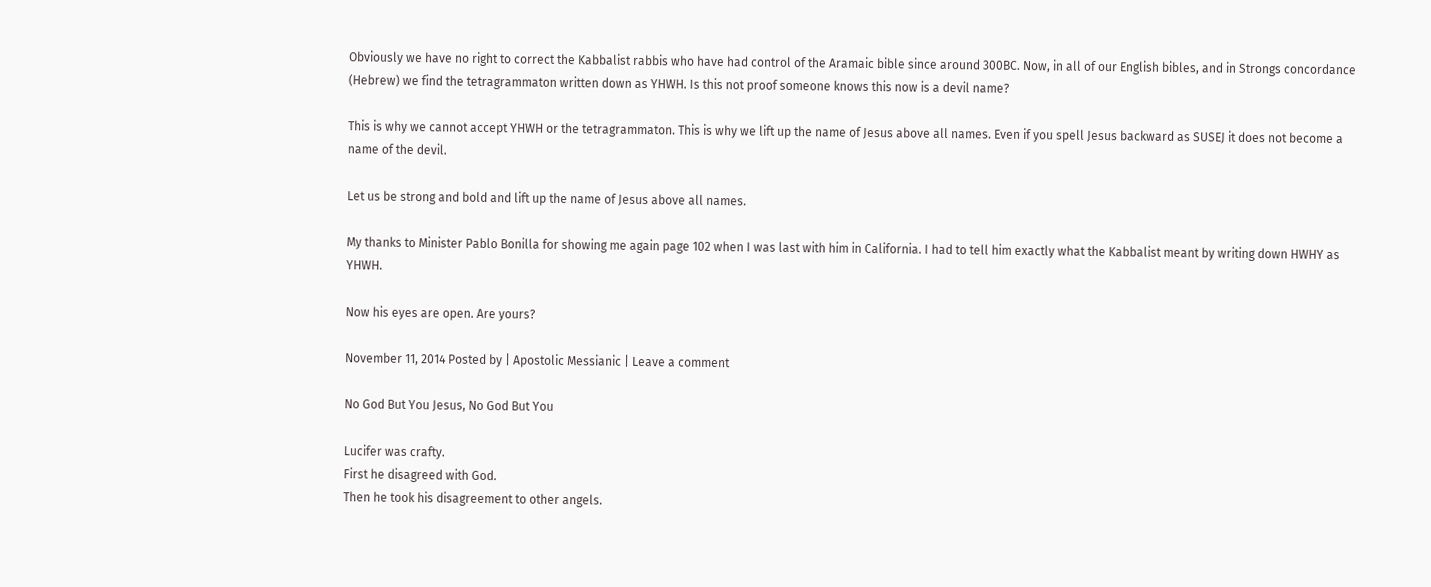Obviously we have no right to correct the Kabbalist rabbis who have had control of the Aramaic bible since around 300BC. Now, in all of our English bibles, and in Strongs concordance (Hebrew) we find the tetragrammaton written down as YHWH. Is this not proof someone knows this now is a devil name?

This is why we cannot accept YHWH or the tetragrammaton. This is why we lift up the name of Jesus above all names. Even if you spell Jesus backward as SUSEJ it does not become a name of the devil.

Let us be strong and bold and lift up the name of Jesus above all names.

My thanks to Minister Pablo Bonilla for showing me again page 102 when I was last with him in California. I had to tell him exactly what the Kabbalist meant by writing down HWHY as YHWH.

Now his eyes are open. Are yours?

November 11, 2014 Posted by | Apostolic Messianic | Leave a comment

No God But You Jesus, No God But You

Lucifer was crafty.
First he disagreed with God.
Then he took his disagreement to other angels.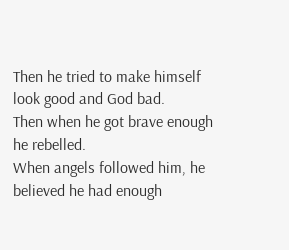Then he tried to make himself look good and God bad.
Then when he got brave enough he rebelled.
When angels followed him, he believed he had enough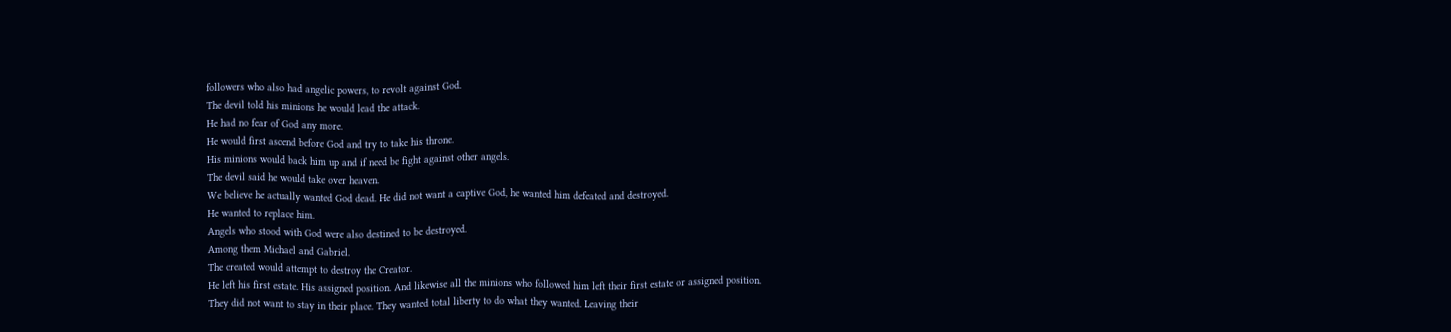followers who also had angelic powers, to revolt against God.
The devil told his minions he would lead the attack.
He had no fear of God any more.
He would first ascend before God and try to take his throne.
His minions would back him up and if need be fight against other angels.
The devil said he would take over heaven.
We believe he actually wanted God dead. He did not want a captive God, he wanted him defeated and destroyed.
He wanted to replace him.
Angels who stood with God were also destined to be destroyed.
Among them Michael and Gabriel.
The created would attempt to destroy the Creator.
He left his first estate. His assigned position. And likewise all the minions who followed him left their first estate or assigned position.
They did not want to stay in their place. They wanted total liberty to do what they wanted. Leaving their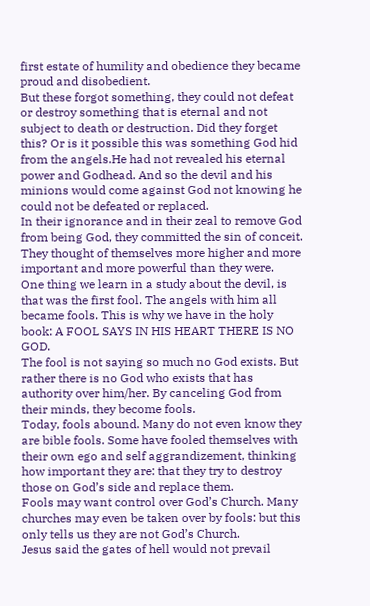first estate of humility and obedience they became proud and disobedient.
But these forgot something, they could not defeat or destroy something that is eternal and not subject to death or destruction. Did they forget this? Or is it possible this was something God hid from the angels.He had not revealed his eternal power and Godhead. And so the devil and his minions would come against God not knowing he could not be defeated or replaced.
In their ignorance and in their zeal to remove God from being God, they committed the sin of conceit. They thought of themselves more higher and more important and more powerful than they were.
One thing we learn in a study about the devil, is that was the first fool. The angels with him all became fools. This is why we have in the holy book: A FOOL SAYS IN HIS HEART THERE IS NO GOD.
The fool is not saying so much no God exists. But rather there is no God who exists that has authority over him/her. By canceling God from their minds, they become fools.
Today, fools abound. Many do not even know they are bible fools. Some have fooled themselves with their own ego and self aggrandizement, thinking how important they are: that they try to destroy those on God’s side and replace them.
Fools may want control over God’s Church. Many churches may even be taken over by fools: but this only tells us they are not God’s Church.
Jesus said the gates of hell would not prevail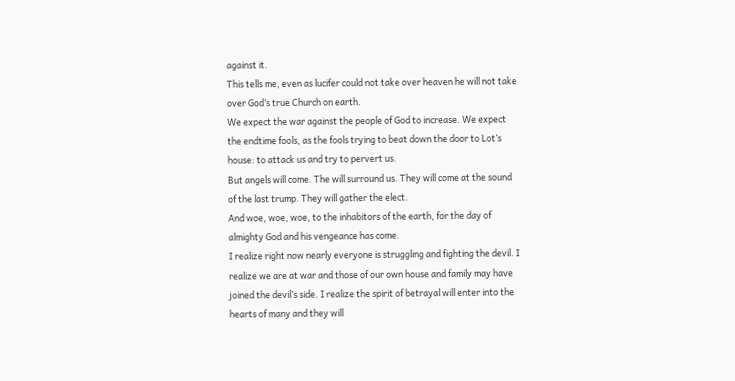against it.
This tells me, even as lucifer could not take over heaven he will not take over God’s true Church on earth.
We expect the war against the people of God to increase. We expect the endtime fools, as the fools trying to beat down the door to Lot’s house: to attack us and try to pervert us.
But angels will come. The will surround us. They will come at the sound of the last trump. They will gather the elect.
And woe, woe, woe, to the inhabitors of the earth, for the day of almighty God and his vengeance has come.
I realize right now nearly everyone is struggling and fighting the devil. I realize we are at war and those of our own house and family may have joined the devil’s side. I realize the spirit of betrayal will enter into the hearts of many and they will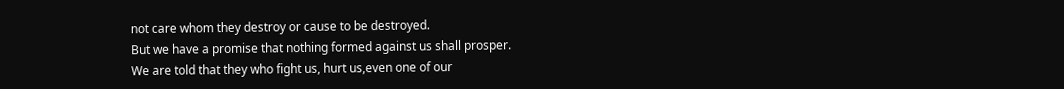not care whom they destroy or cause to be destroyed.
But we have a promise that nothing formed against us shall prosper.
We are told that they who fight us, hurt us,even one of our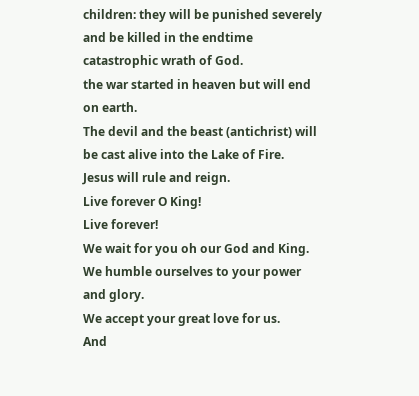children: they will be punished severely and be killed in the endtime catastrophic wrath of God.
the war started in heaven but will end on earth.
The devil and the beast (antichrist) will be cast alive into the Lake of Fire.
Jesus will rule and reign.
Live forever O King!
Live forever!
We wait for you oh our God and King.
We humble ourselves to your power and glory.
We accept your great love for us.
And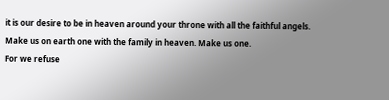it is our desire to be in heaven around your throne with all the faithful angels.
Make us on earth one with the family in heaven. Make us one.
For we refuse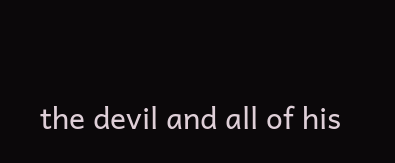the devil and all of his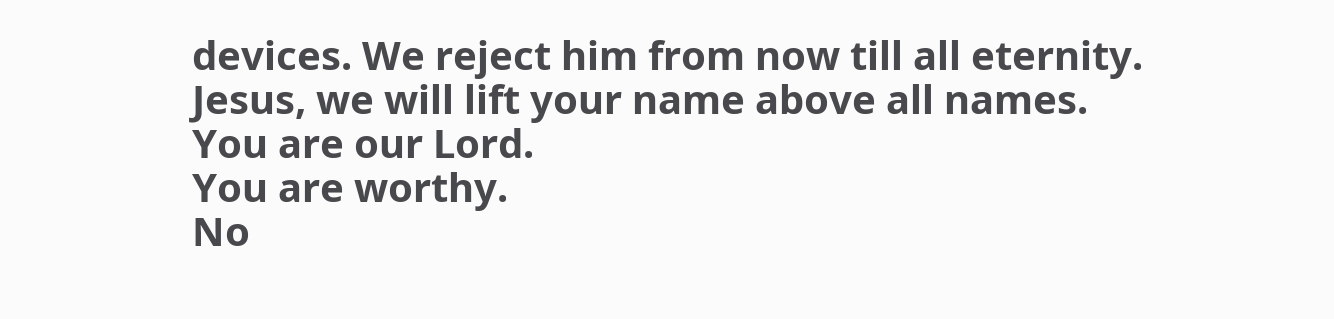devices. We reject him from now till all eternity.
Jesus, we will lift your name above all names.
You are our Lord.
You are worthy.
No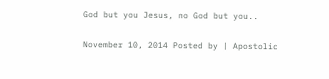God but you Jesus, no God but you..

November 10, 2014 Posted by | Apostolic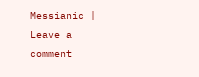Messianic | Leave a comment